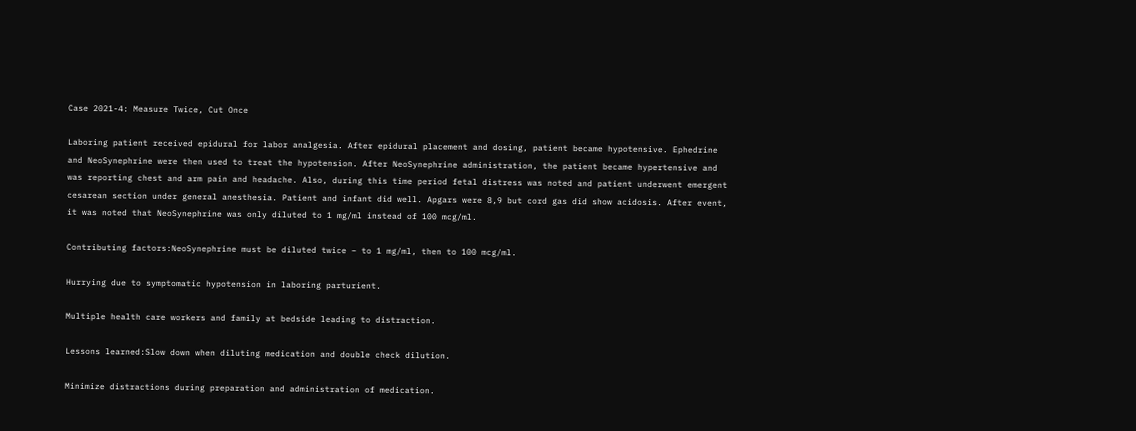Case 2021-4: Measure Twice, Cut Once

Laboring patient received epidural for labor analgesia. After epidural placement and dosing, patient became hypotensive. Ephedrine and NeoSynephrine were then used to treat the hypotension. After NeoSynephrine administration, the patient became hypertensive and was reporting chest and arm pain and headache. Also, during this time period fetal distress was noted and patient underwent emergent cesarean section under general anesthesia. Patient and infant did well. Apgars were 8,9 but cord gas did show acidosis. After event, it was noted that NeoSynephrine was only diluted to 1 mg/ml instead of 100 mcg/ml.

Contributing factors:NeoSynephrine must be diluted twice – to 1 mg/ml, then to 100 mcg/ml.

Hurrying due to symptomatic hypotension in laboring parturient.

Multiple health care workers and family at bedside leading to distraction.

Lessons learned:Slow down when diluting medication and double check dilution.

Minimize distractions during preparation and administration of medication.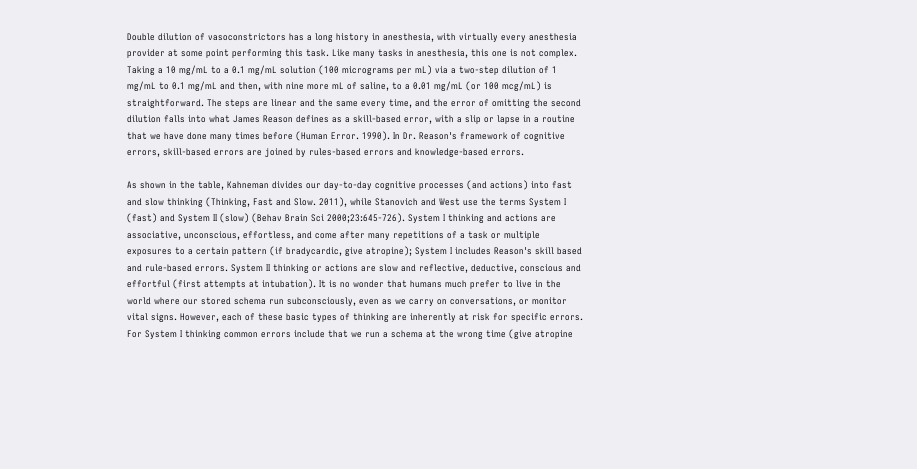Double dilution of vasoconstrictors has a long history in anesthesia, with virtually every anesthesia provider at some point performing this task. Like many tasks in anesthesia, this one is not complex. Taking a 10 mg/mL to a 0.1 mg/mL solution (100 micrograms per mL) via a two-step dilution of 1 mg/mL to 0.1 mg/mL and then, with nine more mL of saline, to a 0.01 mg/mL (or 100 mcg/mL) is straightforward. The steps are linear and the same every time, and the error of omitting the second dilution falls into what James Reason defines as a skill-based error, with a slip or lapse in a routine that we have done many times before (Human Error. 1990). In Dr. Reason's framework of cognitive errors, skill-based errors are joined by rules-based errors and knowledge-based errors.

As shown in the table, Kahneman divides our day-to-day cognitive processes (and actions) into fast and slow thinking (Thinking, Fast and Slow. 2011), while Stanovich and West use the terms System I (fast) and System II (slow) (Behav Brain Sci 2000;23:645-726). System I thinking and actions are associative, unconscious, effortless, and come after many repetitions of a task or multiple exposures to a certain pattern (if bradycardic, give atropine); System I includes Reason's skill based and rule-based errors. System II thinking or actions are slow and reflective, deductive, conscious and effortful (first attempts at intubation). It is no wonder that humans much prefer to live in the world where our stored schema run subconsciously, even as we carry on conversations, or monitor vital signs. However, each of these basic types of thinking are inherently at risk for specific errors. For System I thinking common errors include that we run a schema at the wrong time (give atropine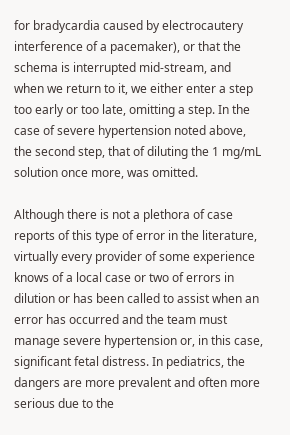for bradycardia caused by electrocautery interference of a pacemaker), or that the schema is interrupted mid-stream, and when we return to it, we either enter a step too early or too late, omitting a step. In the case of severe hypertension noted above, the second step, that of diluting the 1 mg/mL solution once more, was omitted.

Although there is not a plethora of case reports of this type of error in the literature, virtually every provider of some experience knows of a local case or two of errors in dilution or has been called to assist when an error has occurred and the team must manage severe hypertension or, in this case, significant fetal distress. In pediatrics, the dangers are more prevalent and often more serious due to the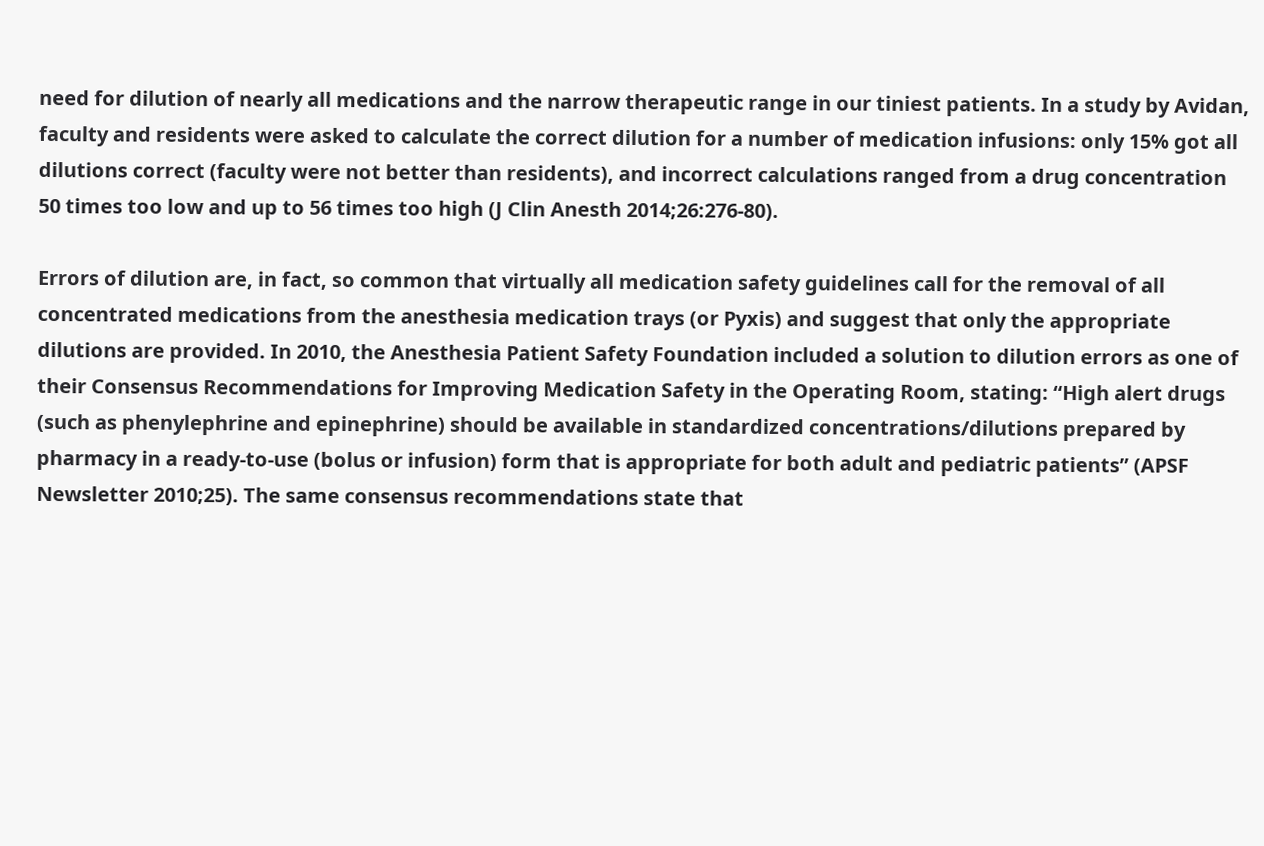need for dilution of nearly all medications and the narrow therapeutic range in our tiniest patients. In a study by Avidan, faculty and residents were asked to calculate the correct dilution for a number of medication infusions: only 15% got all dilutions correct (faculty were not better than residents), and incorrect calculations ranged from a drug concentration 50 times too low and up to 56 times too high (J Clin Anesth 2014;26:276-80).

Errors of dilution are, in fact, so common that virtually all medication safety guidelines call for the removal of all concentrated medications from the anesthesia medication trays (or Pyxis) and suggest that only the appropriate dilutions are provided. In 2010, the Anesthesia Patient Safety Foundation included a solution to dilution errors as one of their Consensus Recommendations for Improving Medication Safety in the Operating Room, stating: “High alert drugs (such as phenylephrine and epinephrine) should be available in standardized concentrations/dilutions prepared by pharmacy in a ready-to-use (bolus or infusion) form that is appropriate for both adult and pediatric patients” (APSF Newsletter 2010;25). The same consensus recommendations state that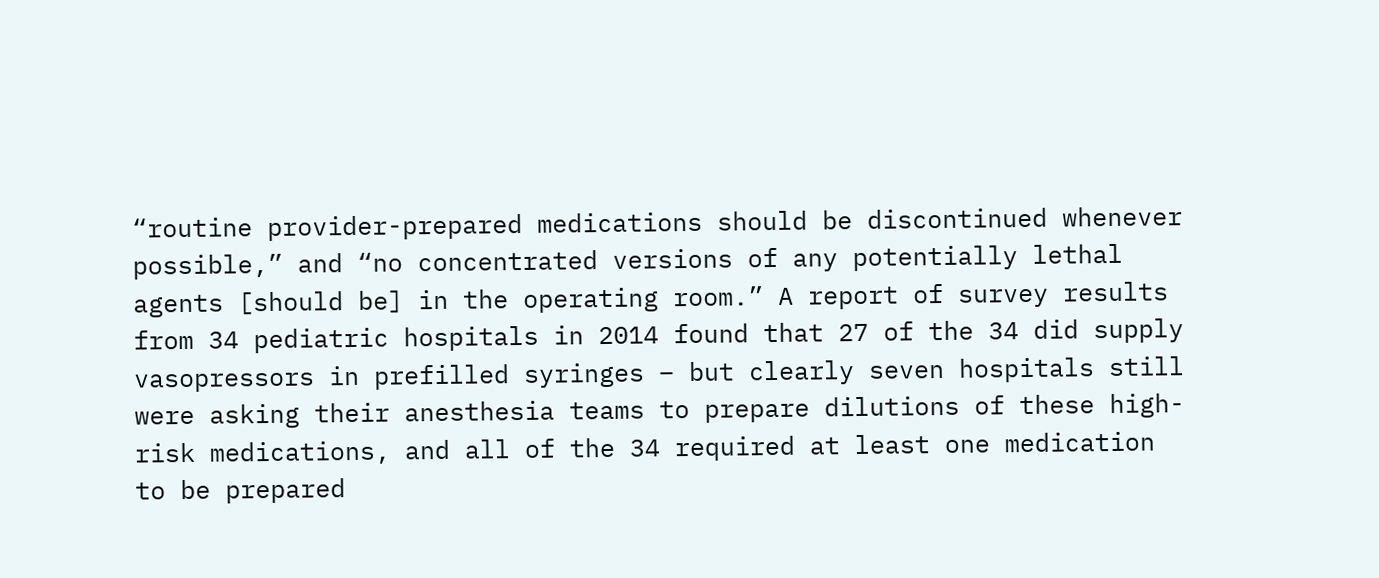“routine provider-prepared medications should be discontinued whenever possible,” and “no concentrated versions of any potentially lethal agents [should be] in the operating room.” A report of survey results from 34 pediatric hospitals in 2014 found that 27 of the 34 did supply vasopressors in prefilled syringes – but clearly seven hospitals still were asking their anesthesia teams to prepare dilutions of these high-risk medications, and all of the 34 required at least one medication to be prepared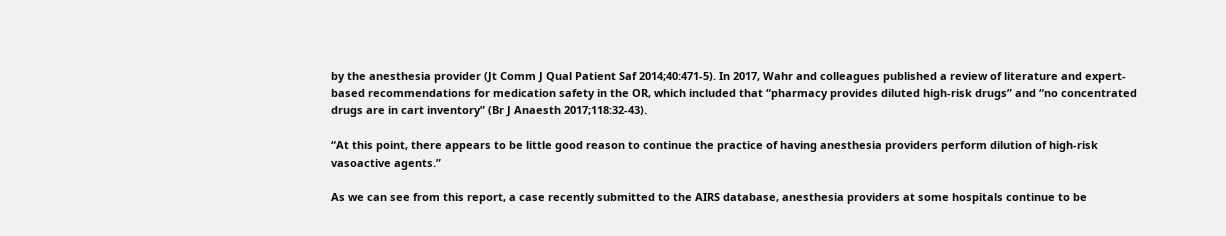by the anesthesia provider (Jt Comm J Qual Patient Saf 2014;40:471-5). In 2017, Wahr and colleagues published a review of literature and expert-based recommendations for medication safety in the OR, which included that “pharmacy provides diluted high-risk drugs” and “no concentrated drugs are in cart inventory” (Br J Anaesth 2017;118:32-43).

“At this point, there appears to be little good reason to continue the practice of having anesthesia providers perform dilution of high-risk vasoactive agents.”

As we can see from this report, a case recently submitted to the AIRS database, anesthesia providers at some hospitals continue to be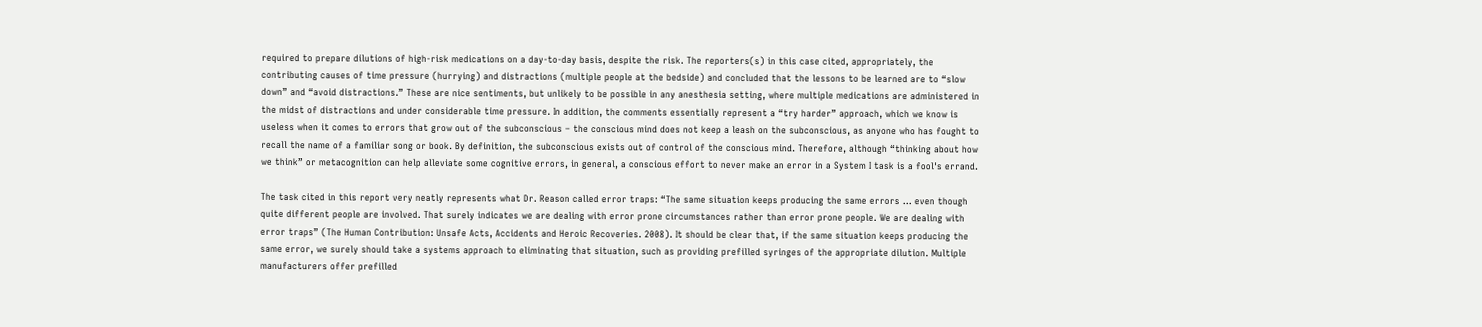required to prepare dilutions of high-risk medications on a day-to-day basis, despite the risk. The reporters(s) in this case cited, appropriately, the contributing causes of time pressure (hurrying) and distractions (multiple people at the bedside) and concluded that the lessons to be learned are to “slow down” and “avoid distractions.” These are nice sentiments, but unlikely to be possible in any anesthesia setting, where multiple medications are administered in the midst of distractions and under considerable time pressure. In addition, the comments essentially represent a “try harder” approach, which we know is useless when it comes to errors that grow out of the subconscious – the conscious mind does not keep a leash on the subconscious, as anyone who has fought to recall the name of a familiar song or book. By definition, the subconscious exists out of control of the conscious mind. Therefore, although “thinking about how we think” or metacognition can help alleviate some cognitive errors, in general, a conscious effort to never make an error in a System I task is a fool's errand.

The task cited in this report very neatly represents what Dr. Reason called error traps: “The same situation keeps producing the same errors ... even though quite different people are involved. That surely indicates we are dealing with error prone circumstances rather than error prone people. We are dealing with error traps” (The Human Contribution: Unsafe Acts, Accidents and Heroic Recoveries. 2008). It should be clear that, if the same situation keeps producing the same error, we surely should take a systems approach to eliminating that situation, such as providing prefilled syringes of the appropriate dilution. Multiple manufacturers offer prefilled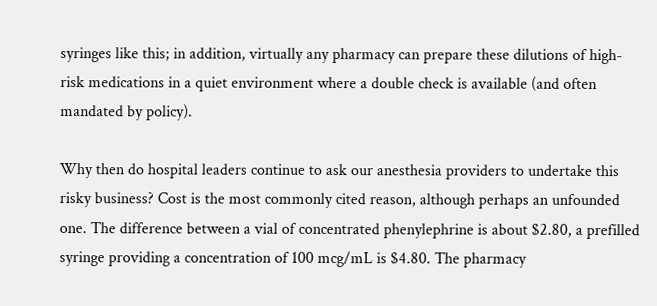syringes like this; in addition, virtually any pharmacy can prepare these dilutions of high-risk medications in a quiet environment where a double check is available (and often mandated by policy).

Why then do hospital leaders continue to ask our anesthesia providers to undertake this risky business? Cost is the most commonly cited reason, although perhaps an unfounded one. The difference between a vial of concentrated phenylephrine is about $2.80, a prefilled syringe providing a concentration of 100 mcg/mL is $4.80. The pharmacy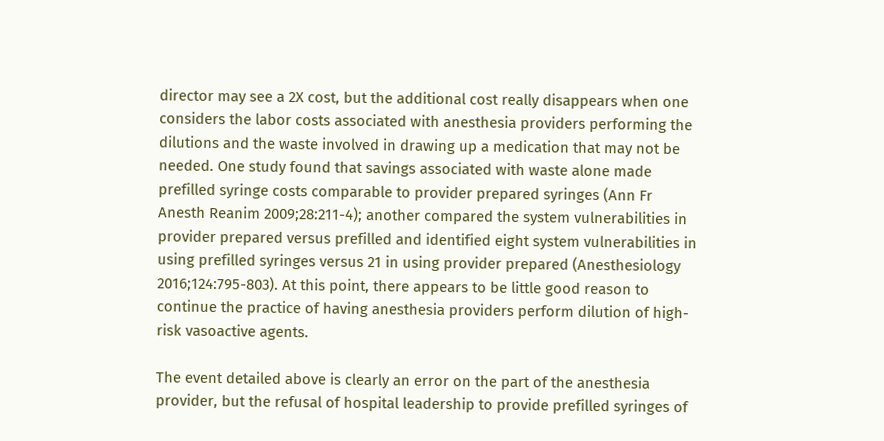director may see a 2X cost, but the additional cost really disappears when one considers the labor costs associated with anesthesia providers performing the dilutions and the waste involved in drawing up a medication that may not be needed. One study found that savings associated with waste alone made prefilled syringe costs comparable to provider prepared syringes (Ann Fr Anesth Reanim 2009;28:211-4); another compared the system vulnerabilities in provider prepared versus prefilled and identified eight system vulnerabilities in using prefilled syringes versus 21 in using provider prepared (Anesthesiology 2016;124:795-803). At this point, there appears to be little good reason to continue the practice of having anesthesia providers perform dilution of high-risk vasoactive agents.

The event detailed above is clearly an error on the part of the anesthesia provider, but the refusal of hospital leadership to provide prefilled syringes of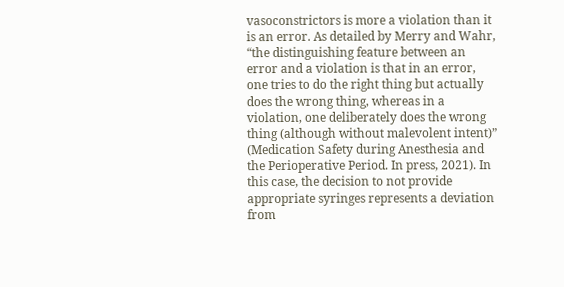vasoconstrictors is more a violation than it is an error. As detailed by Merry and Wahr, “the distinguishing feature between an error and a violation is that in an error, one tries to do the right thing but actually does the wrong thing, whereas in a violation, one deliberately does the wrong thing (although without malevolent intent)” (Medication Safety during Anesthesia and the Perioperative Period. In press, 2021). In this case, the decision to not provide appropriate syringes represents a deviation from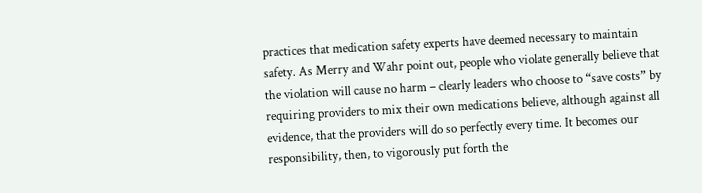practices that medication safety experts have deemed necessary to maintain safety. As Merry and Wahr point out, people who violate generally believe that the violation will cause no harm – clearly leaders who choose to “save costs” by requiring providers to mix their own medications believe, although against all evidence, that the providers will do so perfectly every time. It becomes our responsibility, then, to vigorously put forth the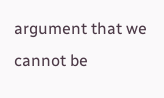argument that we cannot be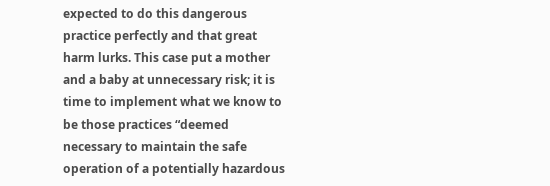expected to do this dangerous practice perfectly and that great harm lurks. This case put a mother and a baby at unnecessary risk; it is time to implement what we know to be those practices “deemed necessary to maintain the safe operation of a potentially hazardous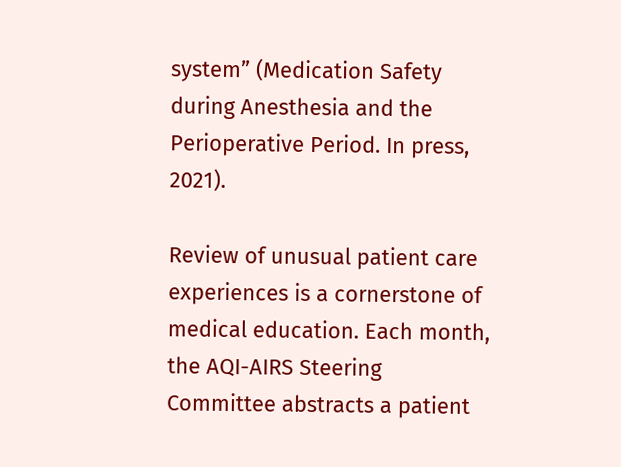system” (Medication Safety during Anesthesia and the Perioperative Period. In press, 2021).

Review of unusual patient care experiences is a cornerstone of medical education. Each month, the AQI-AIRS Steering Committee abstracts a patient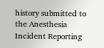history submitted to the Anesthesia Incident Reporting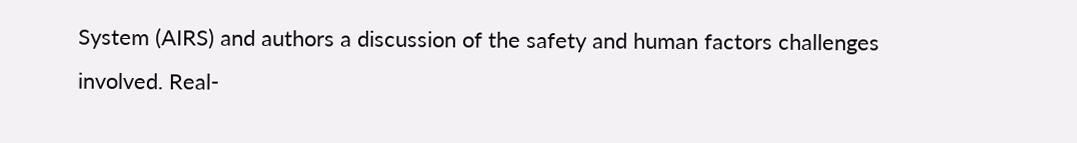System (AIRS) and authors a discussion of the safety and human factors challenges involved. Real-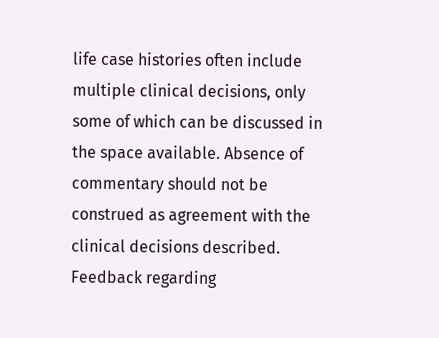life case histories often include multiple clinical decisions, only some of which can be discussed in the space available. Absence of commentary should not be construed as agreement with the clinical decisions described. Feedback regarding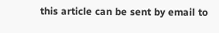this article can be sent by email to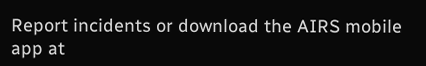Report incidents or download the AIRS mobile app at